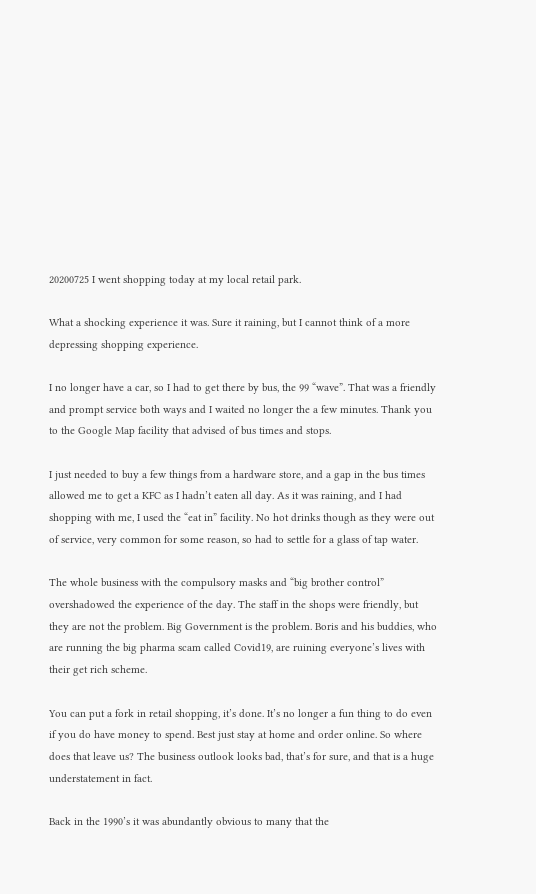20200725 I went shopping today at my local retail park.

What a shocking experience it was. Sure it raining, but I cannot think of a more depressing shopping experience.

I no longer have a car, so I had to get there by bus, the 99 “wave”. That was a friendly and prompt service both ways and I waited no longer the a few minutes. Thank you to the Google Map facility that advised of bus times and stops.

I just needed to buy a few things from a hardware store, and a gap in the bus times allowed me to get a KFC as I hadn’t eaten all day. As it was raining, and I had shopping with me, I used the “eat in” facility. No hot drinks though as they were out of service, very common for some reason, so had to settle for a glass of tap water.

The whole business with the compulsory masks and “big brother control” overshadowed the experience of the day. The staff in the shops were friendly, but they are not the problem. Big Government is the problem. Boris and his buddies, who are running the big pharma scam called Covid19, are ruining everyone’s lives with their get rich scheme.

You can put a fork in retail shopping, it’s done. It’s no longer a fun thing to do even if you do have money to spend. Best just stay at home and order online. So where does that leave us? The business outlook looks bad, that’s for sure, and that is a huge understatement in fact.

Back in the 1990’s it was abundantly obvious to many that the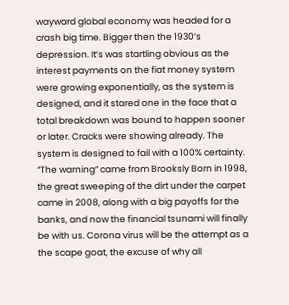wayward global economy was headed for a crash big time. Bigger then the 1930’s depression. It’s was startling obvious as the interest payments on the fiat money system were growing exponentially, as the system is designed, and it stared one in the face that a total breakdown was bound to happen sooner or later. Cracks were showing already. The system is designed to fail with a 100% certainty. “The warning” came from Brooksly Born in 1998, the great sweeping of the dirt under the carpet came in 2008, along with a big payoffs for the banks, and now the financial tsunami will finally be with us. Corona virus will be the attempt as a the scape goat, the excuse of why all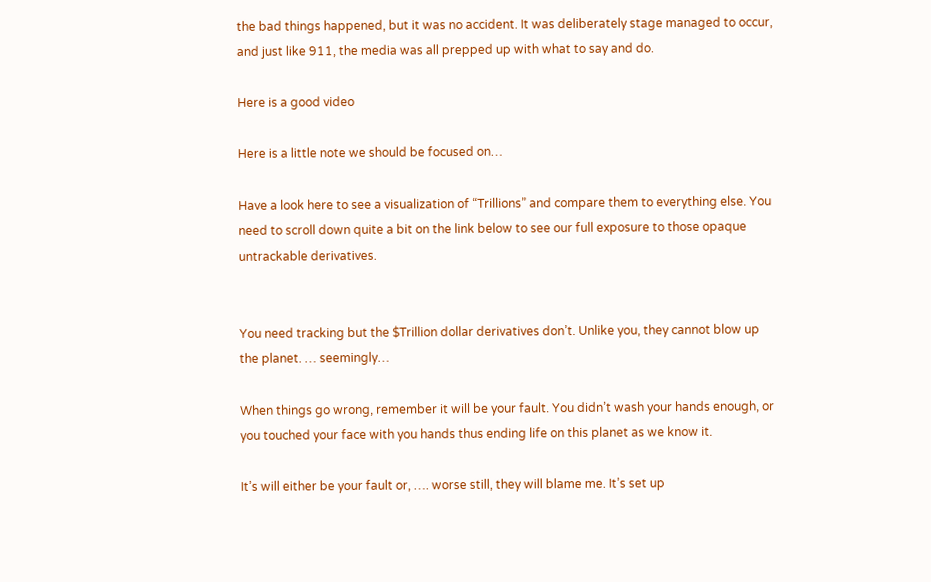the bad things happened, but it was no accident. It was deliberately stage managed to occur, and just like 911, the media was all prepped up with what to say and do.

Here is a good video

Here is a little note we should be focused on…

Have a look here to see a visualization of “Trillions” and compare them to everything else. You need to scroll down quite a bit on the link below to see our full exposure to those opaque untrackable derivatives.


You need tracking but the $Trillion dollar derivatives don’t. Unlike you, they cannot blow up the planet. … seemingly…

When things go wrong, remember it will be your fault. You didn’t wash your hands enough, or you touched your face with you hands thus ending life on this planet as we know it.

It’s will either be your fault or, …. worse still, they will blame me. It’s set up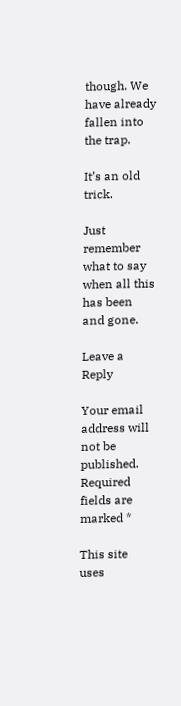though. We have already fallen into the trap.

It’s an old trick.

Just remember what to say when all this has been and gone.

Leave a Reply

Your email address will not be published. Required fields are marked *

This site uses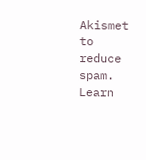Akismet to reduce spam. Learn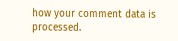how your comment data is processed.